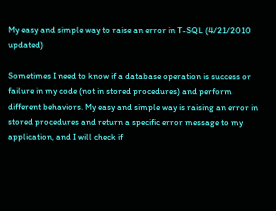My easy and simple way to raise an error in T-SQL (4/21/2010 updated)

Sometimes I need to know if a database operation is success or failure in my code (not in stored procedures) and perform different behaviors. My easy and simple way is raising an error in stored procedures and return a specific error message to my application, and I will check if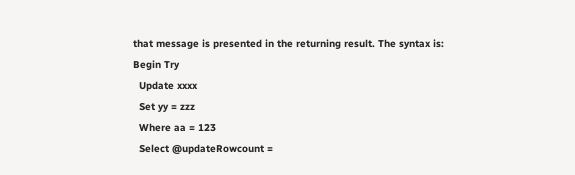that message is presented in the returning result. The syntax is:
Begin Try
  Update xxxx
  Set yy = zzz
  Where aa = 123
  Select @updateRowcount =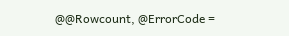@@Rowcount, @ErrorCode =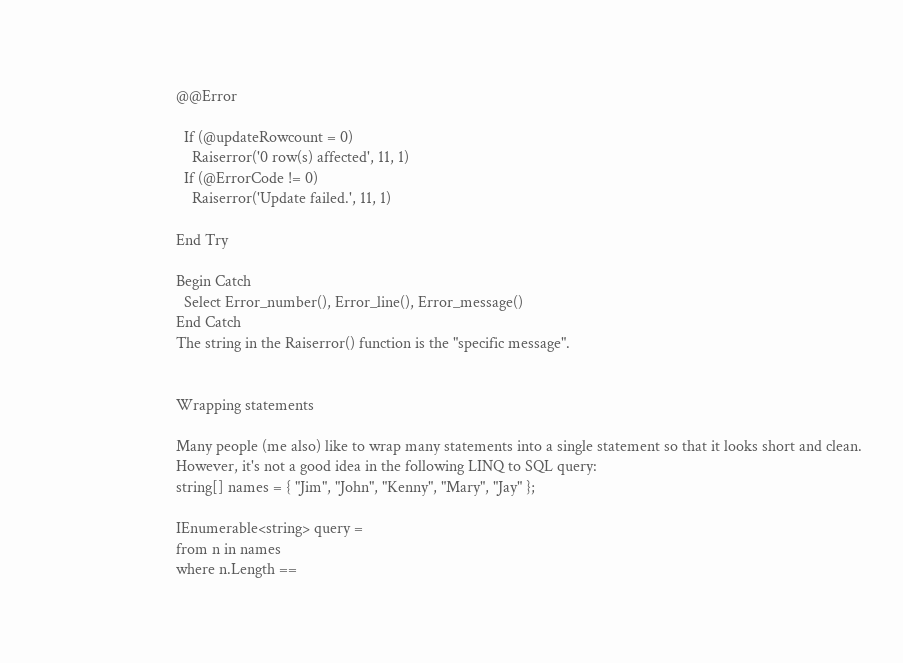@@Error

  If (@updateRowcount = 0)
    Raiserror('0 row(s) affected', 11, 1)
  If (@ErrorCode != 0)
    Raiserror('Update failed.', 11, 1)

End Try

Begin Catch
  Select Error_number(), Error_line(), Error_message()
End Catch
The string in the Raiserror() function is the "specific message".


Wrapping statements

Many people (me also) like to wrap many statements into a single statement so that it looks short and clean. However, it's not a good idea in the following LINQ to SQL query:
string[] names = { "Jim", "John", "Kenny", "Mary", "Jay" };

IEnumerable<string> query =
from n in names
where n.Length ==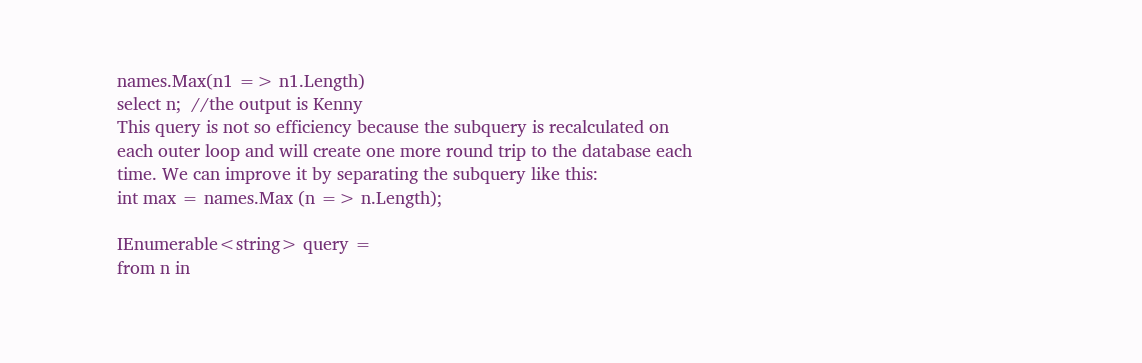names.Max(n1 => n1.Length)
select n;  //the output is Kenny
This query is not so efficiency because the subquery is recalculated on each outer loop and will create one more round trip to the database each time. We can improve it by separating the subquery like this:
int max = names.Max (n => n.Length);

IEnumerable<string> query =
from n in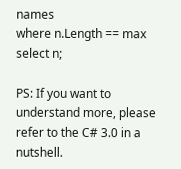names
where n.Length == max
select n;

PS: If you want to understand more, please refer to the C# 3.0 in a nutshell.